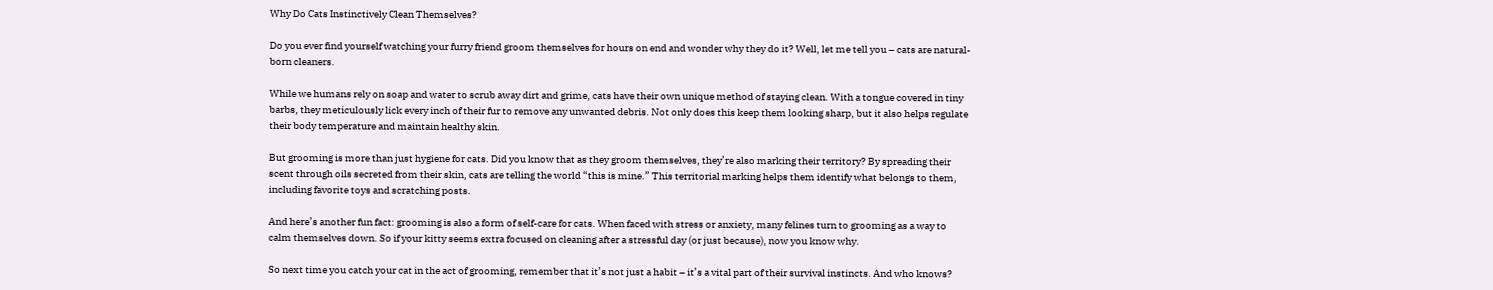Why Do Cats Instinctively Clean Themselves?

Do you ever find yourself watching your furry friend groom themselves for hours on end and wonder why they do it? Well, let me tell you – cats are natural-born cleaners.

While we humans rely on soap and water to scrub away dirt and grime, cats have their own unique method of staying clean. With a tongue covered in tiny barbs, they meticulously lick every inch of their fur to remove any unwanted debris. Not only does this keep them looking sharp, but it also helps regulate their body temperature and maintain healthy skin.

But grooming is more than just hygiene for cats. Did you know that as they groom themselves, they’re also marking their territory? By spreading their scent through oils secreted from their skin, cats are telling the world “this is mine.” This territorial marking helps them identify what belongs to them, including favorite toys and scratching posts.

And here’s another fun fact: grooming is also a form of self-care for cats. When faced with stress or anxiety, many felines turn to grooming as a way to calm themselves down. So if your kitty seems extra focused on cleaning after a stressful day (or just because), now you know why.

So next time you catch your cat in the act of grooming, remember that it’s not just a habit – it’s a vital part of their survival instincts. And who knows?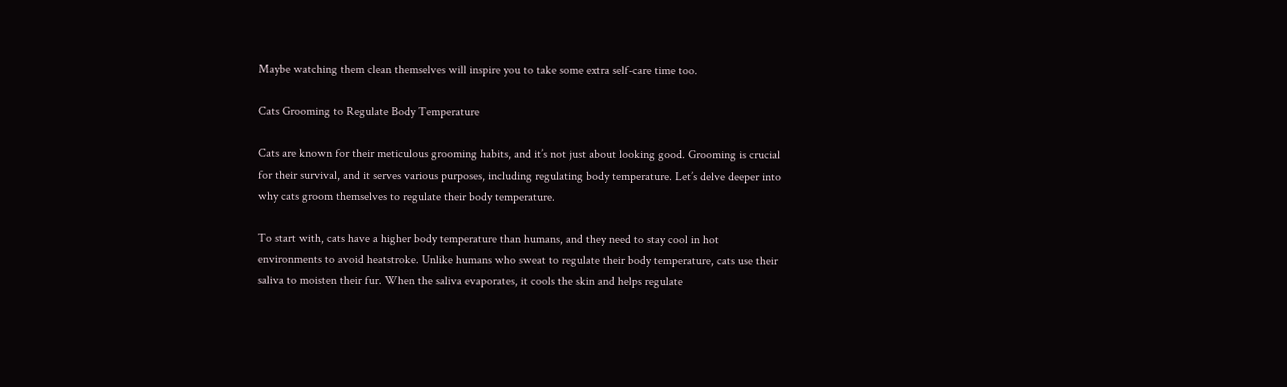Maybe watching them clean themselves will inspire you to take some extra self-care time too.

Cats Grooming to Regulate Body Temperature

Cats are known for their meticulous grooming habits, and it’s not just about looking good. Grooming is crucial for their survival, and it serves various purposes, including regulating body temperature. Let’s delve deeper into why cats groom themselves to regulate their body temperature.

To start with, cats have a higher body temperature than humans, and they need to stay cool in hot environments to avoid heatstroke. Unlike humans who sweat to regulate their body temperature, cats use their saliva to moisten their fur. When the saliva evaporates, it cools the skin and helps regulate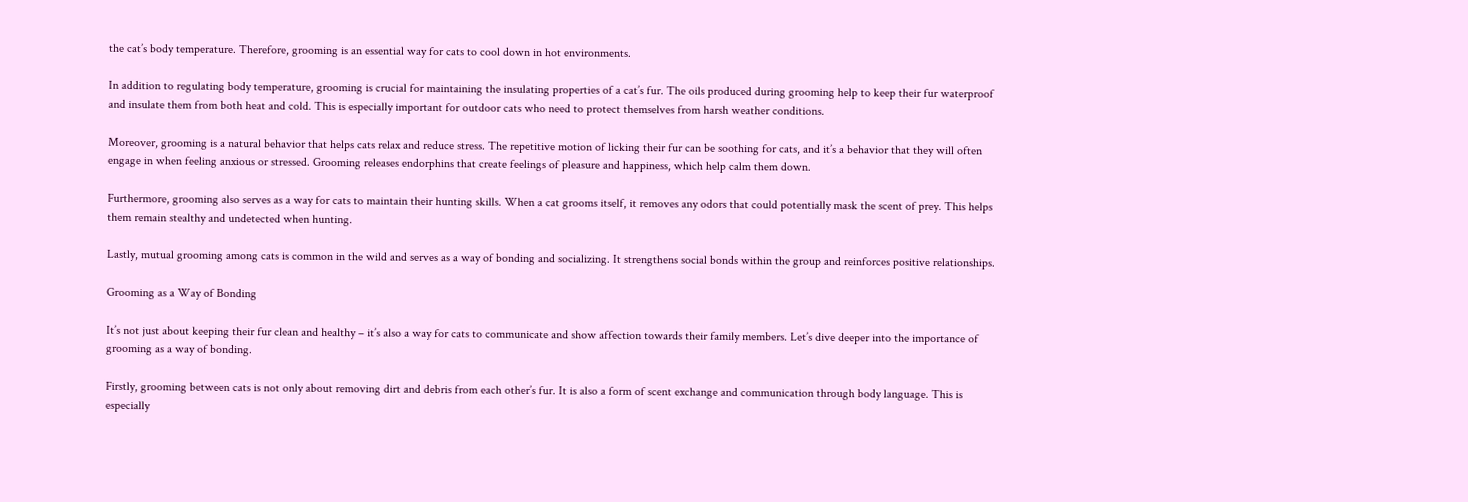the cat’s body temperature. Therefore, grooming is an essential way for cats to cool down in hot environments.

In addition to regulating body temperature, grooming is crucial for maintaining the insulating properties of a cat’s fur. The oils produced during grooming help to keep their fur waterproof and insulate them from both heat and cold. This is especially important for outdoor cats who need to protect themselves from harsh weather conditions.

Moreover, grooming is a natural behavior that helps cats relax and reduce stress. The repetitive motion of licking their fur can be soothing for cats, and it’s a behavior that they will often engage in when feeling anxious or stressed. Grooming releases endorphins that create feelings of pleasure and happiness, which help calm them down.

Furthermore, grooming also serves as a way for cats to maintain their hunting skills. When a cat grooms itself, it removes any odors that could potentially mask the scent of prey. This helps them remain stealthy and undetected when hunting.

Lastly, mutual grooming among cats is common in the wild and serves as a way of bonding and socializing. It strengthens social bonds within the group and reinforces positive relationships.

Grooming as a Way of Bonding

It’s not just about keeping their fur clean and healthy – it’s also a way for cats to communicate and show affection towards their family members. Let’s dive deeper into the importance of grooming as a way of bonding.

Firstly, grooming between cats is not only about removing dirt and debris from each other’s fur. It is also a form of scent exchange and communication through body language. This is especially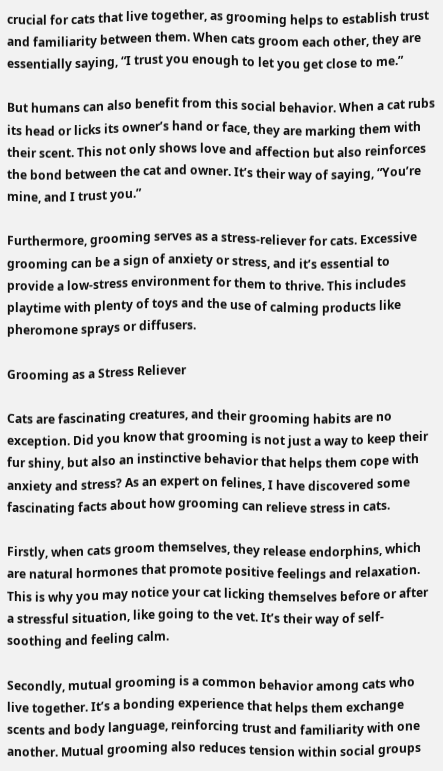crucial for cats that live together, as grooming helps to establish trust and familiarity between them. When cats groom each other, they are essentially saying, “I trust you enough to let you get close to me.”

But humans can also benefit from this social behavior. When a cat rubs its head or licks its owner’s hand or face, they are marking them with their scent. This not only shows love and affection but also reinforces the bond between the cat and owner. It’s their way of saying, “You’re mine, and I trust you.”

Furthermore, grooming serves as a stress-reliever for cats. Excessive grooming can be a sign of anxiety or stress, and it’s essential to provide a low-stress environment for them to thrive. This includes playtime with plenty of toys and the use of calming products like pheromone sprays or diffusers.

Grooming as a Stress Reliever

Cats are fascinating creatures, and their grooming habits are no exception. Did you know that grooming is not just a way to keep their fur shiny, but also an instinctive behavior that helps them cope with anxiety and stress? As an expert on felines, I have discovered some fascinating facts about how grooming can relieve stress in cats.

Firstly, when cats groom themselves, they release endorphins, which are natural hormones that promote positive feelings and relaxation. This is why you may notice your cat licking themselves before or after a stressful situation, like going to the vet. It’s their way of self-soothing and feeling calm.

Secondly, mutual grooming is a common behavior among cats who live together. It’s a bonding experience that helps them exchange scents and body language, reinforcing trust and familiarity with one another. Mutual grooming also reduces tension within social groups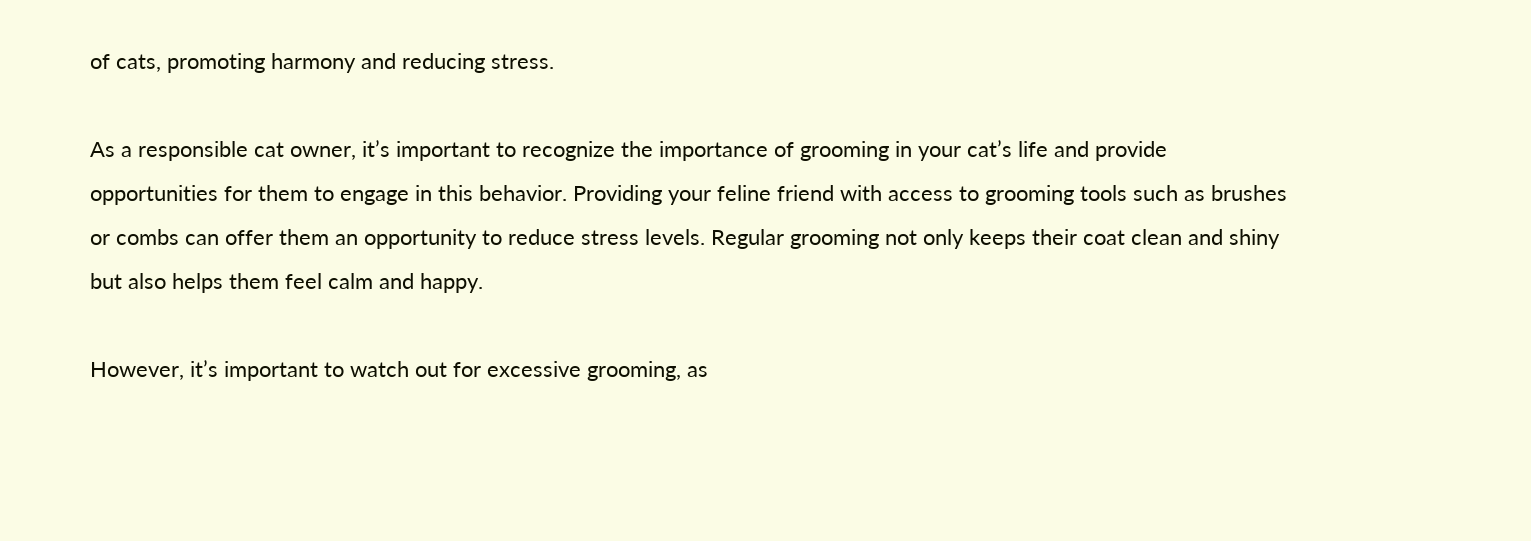of cats, promoting harmony and reducing stress.

As a responsible cat owner, it’s important to recognize the importance of grooming in your cat’s life and provide opportunities for them to engage in this behavior. Providing your feline friend with access to grooming tools such as brushes or combs can offer them an opportunity to reduce stress levels. Regular grooming not only keeps their coat clean and shiny but also helps them feel calm and happy.

However, it’s important to watch out for excessive grooming, as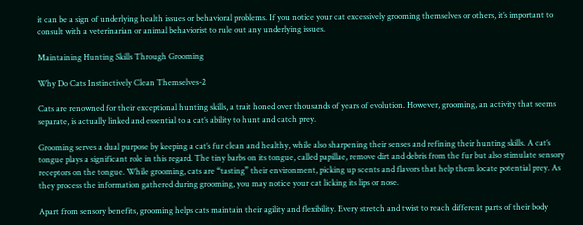it can be a sign of underlying health issues or behavioral problems. If you notice your cat excessively grooming themselves or others, it’s important to consult with a veterinarian or animal behaviorist to rule out any underlying issues.

Maintaining Hunting Skills Through Grooming

Why Do Cats Instinctively Clean Themselves-2

Cats are renowned for their exceptional hunting skills, a trait honed over thousands of years of evolution. However, grooming, an activity that seems separate, is actually linked and essential to a cat’s ability to hunt and catch prey.

Grooming serves a dual purpose by keeping a cat’s fur clean and healthy, while also sharpening their senses and refining their hunting skills. A cat’s tongue plays a significant role in this regard. The tiny barbs on its tongue, called papillae, remove dirt and debris from the fur but also stimulate sensory receptors on the tongue. While grooming, cats are “tasting” their environment, picking up scents and flavors that help them locate potential prey. As they process the information gathered during grooming, you may notice your cat licking its lips or nose.

Apart from sensory benefits, grooming helps cats maintain their agility and flexibility. Every stretch and twist to reach different parts of their body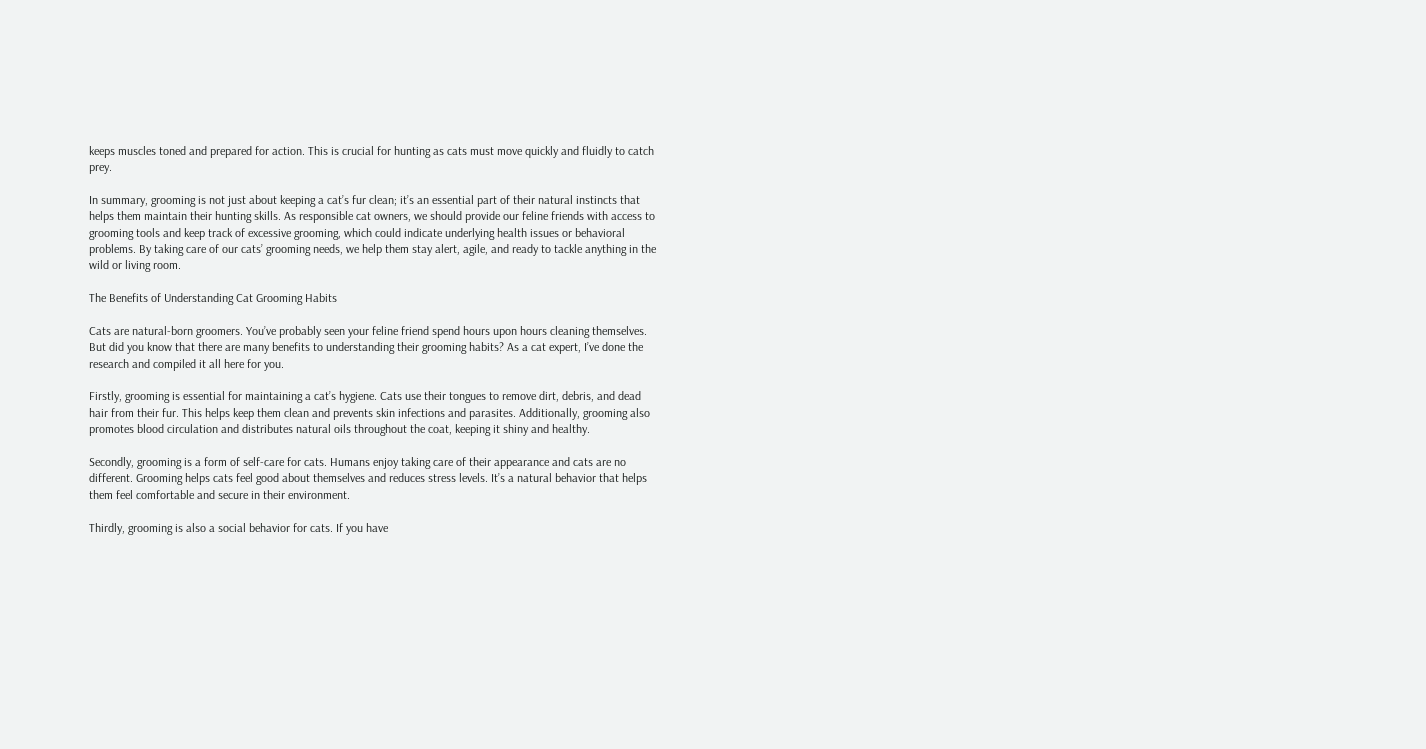keeps muscles toned and prepared for action. This is crucial for hunting as cats must move quickly and fluidly to catch prey.

In summary, grooming is not just about keeping a cat’s fur clean; it’s an essential part of their natural instincts that helps them maintain their hunting skills. As responsible cat owners, we should provide our feline friends with access to grooming tools and keep track of excessive grooming, which could indicate underlying health issues or behavioral problems. By taking care of our cats’ grooming needs, we help them stay alert, agile, and ready to tackle anything in the wild or living room.

The Benefits of Understanding Cat Grooming Habits

Cats are natural-born groomers. You’ve probably seen your feline friend spend hours upon hours cleaning themselves. But did you know that there are many benefits to understanding their grooming habits? As a cat expert, I’ve done the research and compiled it all here for you.

Firstly, grooming is essential for maintaining a cat’s hygiene. Cats use their tongues to remove dirt, debris, and dead hair from their fur. This helps keep them clean and prevents skin infections and parasites. Additionally, grooming also promotes blood circulation and distributes natural oils throughout the coat, keeping it shiny and healthy.

Secondly, grooming is a form of self-care for cats. Humans enjoy taking care of their appearance and cats are no different. Grooming helps cats feel good about themselves and reduces stress levels. It’s a natural behavior that helps them feel comfortable and secure in their environment.

Thirdly, grooming is also a social behavior for cats. If you have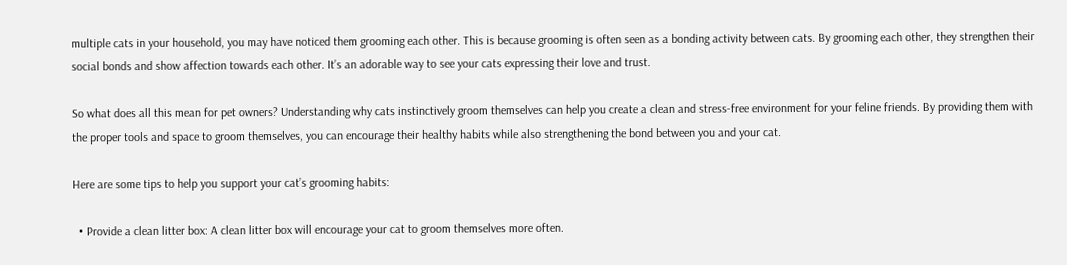multiple cats in your household, you may have noticed them grooming each other. This is because grooming is often seen as a bonding activity between cats. By grooming each other, they strengthen their social bonds and show affection towards each other. It’s an adorable way to see your cats expressing their love and trust.

So what does all this mean for pet owners? Understanding why cats instinctively groom themselves can help you create a clean and stress-free environment for your feline friends. By providing them with the proper tools and space to groom themselves, you can encourage their healthy habits while also strengthening the bond between you and your cat.

Here are some tips to help you support your cat’s grooming habits:

  • Provide a clean litter box: A clean litter box will encourage your cat to groom themselves more often.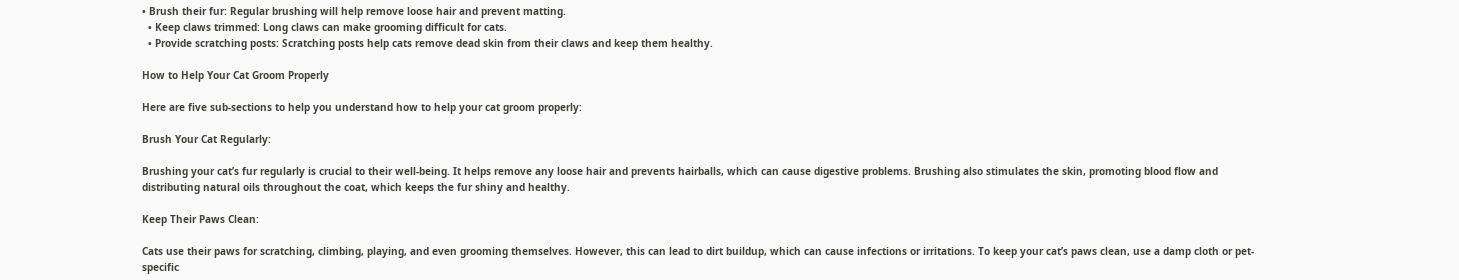• Brush their fur: Regular brushing will help remove loose hair and prevent matting.
  • Keep claws trimmed: Long claws can make grooming difficult for cats.
  • Provide scratching posts: Scratching posts help cats remove dead skin from their claws and keep them healthy.

How to Help Your Cat Groom Properly

Here are five sub-sections to help you understand how to help your cat groom properly:

Brush Your Cat Regularly:

Brushing your cat’s fur regularly is crucial to their well-being. It helps remove any loose hair and prevents hairballs, which can cause digestive problems. Brushing also stimulates the skin, promoting blood flow and distributing natural oils throughout the coat, which keeps the fur shiny and healthy.

Keep Their Paws Clean:

Cats use their paws for scratching, climbing, playing, and even grooming themselves. However, this can lead to dirt buildup, which can cause infections or irritations. To keep your cat’s paws clean, use a damp cloth or pet-specific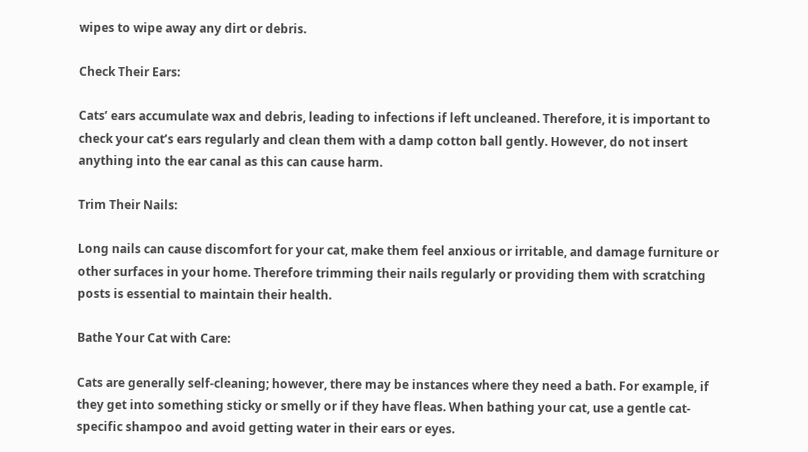wipes to wipe away any dirt or debris.

Check Their Ears:

Cats’ ears accumulate wax and debris, leading to infections if left uncleaned. Therefore, it is important to check your cat’s ears regularly and clean them with a damp cotton ball gently. However, do not insert anything into the ear canal as this can cause harm.

Trim Their Nails:

Long nails can cause discomfort for your cat, make them feel anxious or irritable, and damage furniture or other surfaces in your home. Therefore trimming their nails regularly or providing them with scratching posts is essential to maintain their health.

Bathe Your Cat with Care:

Cats are generally self-cleaning; however, there may be instances where they need a bath. For example, if they get into something sticky or smelly or if they have fleas. When bathing your cat, use a gentle cat-specific shampoo and avoid getting water in their ears or eyes.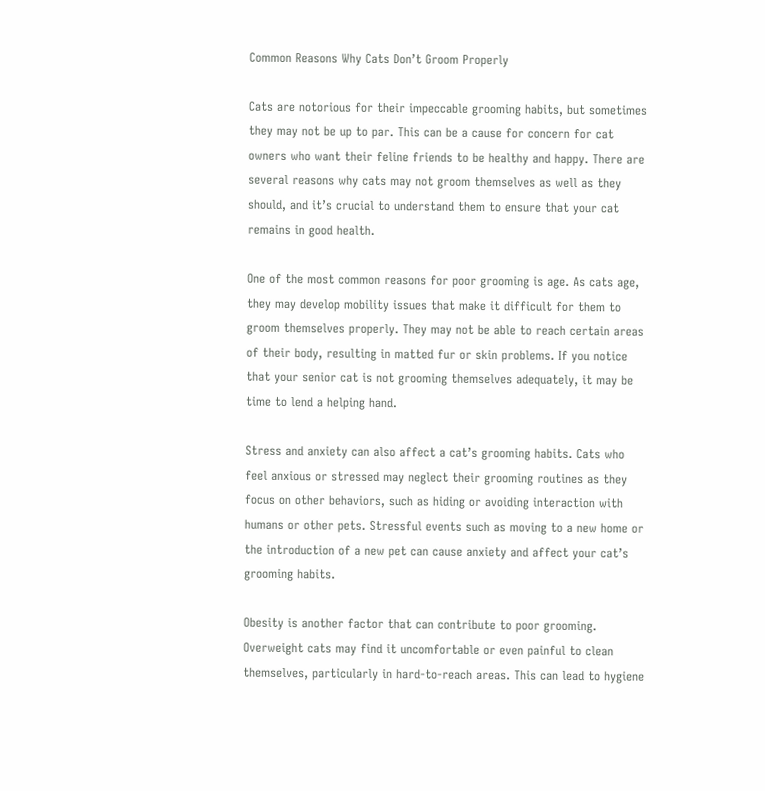Common Reasons Why Cats Don’t Groom Properly

Cats are notorious for their impeccable grooming habits, but sometimes they may not be up to par. This can be a cause for concern for cat owners who want their feline friends to be healthy and happy. There are several reasons why cats may not groom themselves as well as they should, and it’s crucial to understand them to ensure that your cat remains in good health.

One of the most common reasons for poor grooming is age. As cats age, they may develop mobility issues that make it difficult for them to groom themselves properly. They may not be able to reach certain areas of their body, resulting in matted fur or skin problems. If you notice that your senior cat is not grooming themselves adequately, it may be time to lend a helping hand.

Stress and anxiety can also affect a cat’s grooming habits. Cats who feel anxious or stressed may neglect their grooming routines as they focus on other behaviors, such as hiding or avoiding interaction with humans or other pets. Stressful events such as moving to a new home or the introduction of a new pet can cause anxiety and affect your cat’s grooming habits.

Obesity is another factor that can contribute to poor grooming. Overweight cats may find it uncomfortable or even painful to clean themselves, particularly in hard-to-reach areas. This can lead to hygiene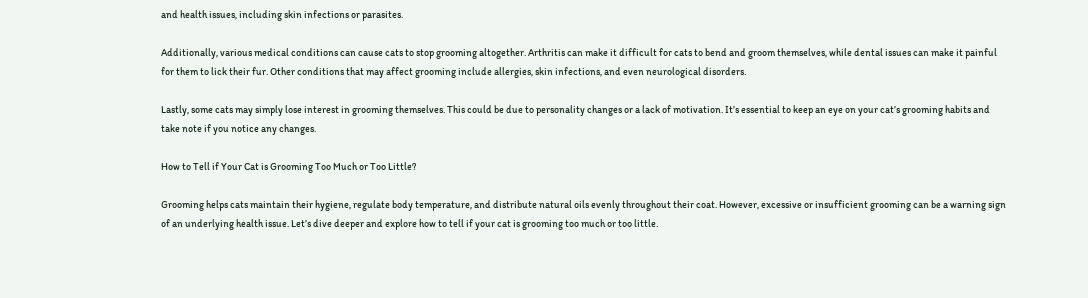and health issues, including skin infections or parasites.

Additionally, various medical conditions can cause cats to stop grooming altogether. Arthritis can make it difficult for cats to bend and groom themselves, while dental issues can make it painful for them to lick their fur. Other conditions that may affect grooming include allergies, skin infections, and even neurological disorders.

Lastly, some cats may simply lose interest in grooming themselves. This could be due to personality changes or a lack of motivation. It’s essential to keep an eye on your cat’s grooming habits and take note if you notice any changes.

How to Tell if Your Cat is Grooming Too Much or Too Little?

Grooming helps cats maintain their hygiene, regulate body temperature, and distribute natural oils evenly throughout their coat. However, excessive or insufficient grooming can be a warning sign of an underlying health issue. Let’s dive deeper and explore how to tell if your cat is grooming too much or too little.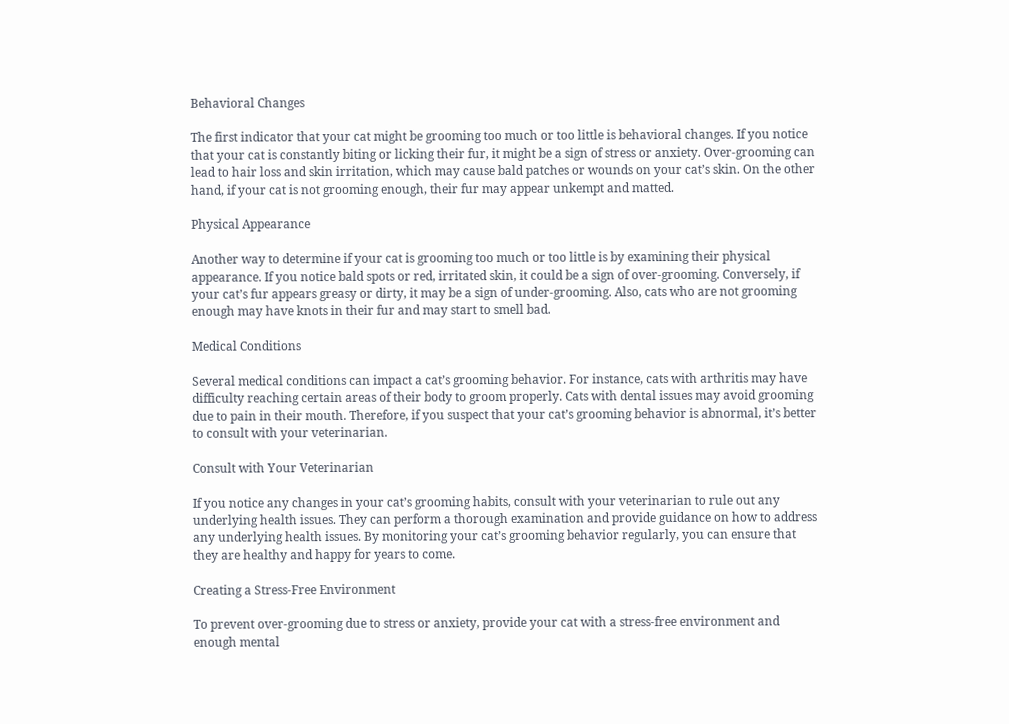Behavioral Changes

The first indicator that your cat might be grooming too much or too little is behavioral changes. If you notice that your cat is constantly biting or licking their fur, it might be a sign of stress or anxiety. Over-grooming can lead to hair loss and skin irritation, which may cause bald patches or wounds on your cat’s skin. On the other hand, if your cat is not grooming enough, their fur may appear unkempt and matted.

Physical Appearance

Another way to determine if your cat is grooming too much or too little is by examining their physical appearance. If you notice bald spots or red, irritated skin, it could be a sign of over-grooming. Conversely, if your cat’s fur appears greasy or dirty, it may be a sign of under-grooming. Also, cats who are not grooming enough may have knots in their fur and may start to smell bad.

Medical Conditions

Several medical conditions can impact a cat’s grooming behavior. For instance, cats with arthritis may have difficulty reaching certain areas of their body to groom properly. Cats with dental issues may avoid grooming due to pain in their mouth. Therefore, if you suspect that your cat’s grooming behavior is abnormal, it’s better to consult with your veterinarian.

Consult with Your Veterinarian

If you notice any changes in your cat’s grooming habits, consult with your veterinarian to rule out any underlying health issues. They can perform a thorough examination and provide guidance on how to address any underlying health issues. By monitoring your cat’s grooming behavior regularly, you can ensure that they are healthy and happy for years to come.

Creating a Stress-Free Environment

To prevent over-grooming due to stress or anxiety, provide your cat with a stress-free environment and enough mental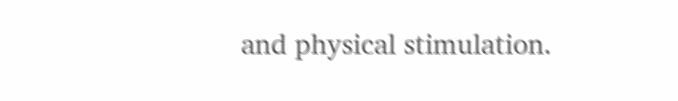and physical stimulation.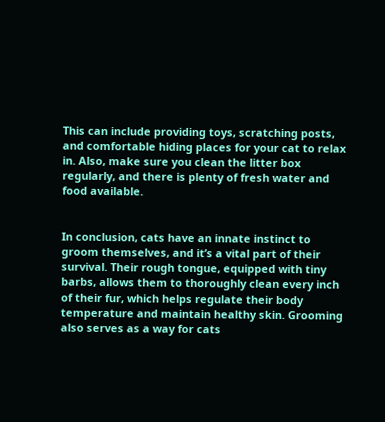This can include providing toys, scratching posts, and comfortable hiding places for your cat to relax in. Also, make sure you clean the litter box regularly, and there is plenty of fresh water and food available.


In conclusion, cats have an innate instinct to groom themselves, and it’s a vital part of their survival. Their rough tongue, equipped with tiny barbs, allows them to thoroughly clean every inch of their fur, which helps regulate their body temperature and maintain healthy skin. Grooming also serves as a way for cats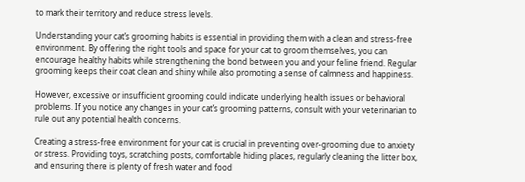to mark their territory and reduce stress levels.

Understanding your cat’s grooming habits is essential in providing them with a clean and stress-free environment. By offering the right tools and space for your cat to groom themselves, you can encourage healthy habits while strengthening the bond between you and your feline friend. Regular grooming keeps their coat clean and shiny while also promoting a sense of calmness and happiness.

However, excessive or insufficient grooming could indicate underlying health issues or behavioral problems. If you notice any changes in your cat’s grooming patterns, consult with your veterinarian to rule out any potential health concerns.

Creating a stress-free environment for your cat is crucial in preventing over-grooming due to anxiety or stress. Providing toys, scratching posts, comfortable hiding places, regularly cleaning the litter box, and ensuring there is plenty of fresh water and food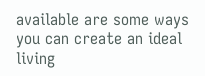available are some ways you can create an ideal living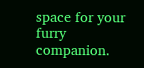space for your furry companion.